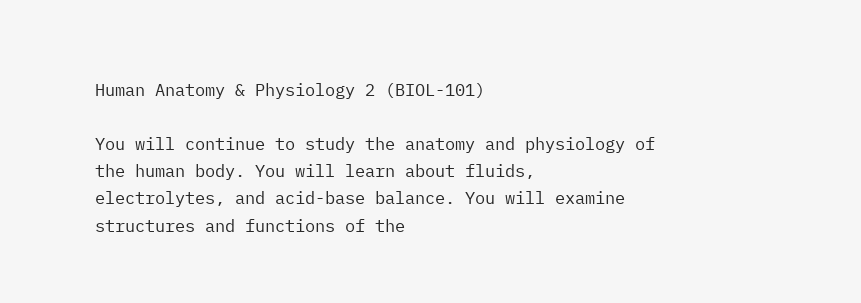Human Anatomy & Physiology 2 (BIOL-101)

You will continue to study the anatomy and physiology of the human body. You will learn about fluids, electrolytes, and acid-base balance. You will examine structures and functions of the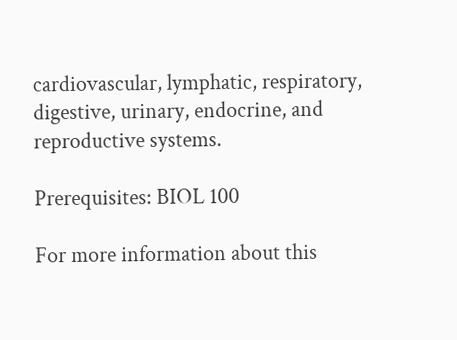cardiovascular, lymphatic, respiratory, digestive, urinary, endocrine, and reproductive systems.

Prerequisites: BIOL 100

For more information about this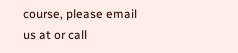course, please email us at or call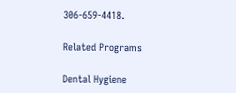306-659-4418.

Related Programs

Dental Hygiene